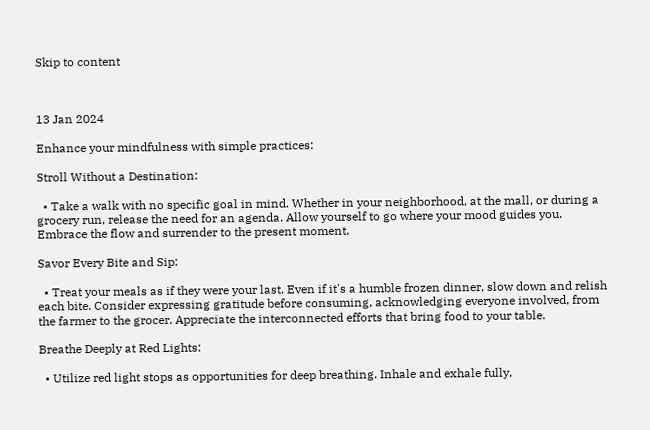Skip to content



13 Jan 2024

Enhance your mindfulness with simple practices:

Stroll Without a Destination:

  • Take a walk with no specific goal in mind. Whether in your neighborhood, at the mall, or during a grocery run, release the need for an agenda. Allow yourself to go where your mood guides you. Embrace the flow and surrender to the present moment.

Savor Every Bite and Sip:

  • Treat your meals as if they were your last. Even if it's a humble frozen dinner, slow down and relish each bite. Consider expressing gratitude before consuming, acknowledging everyone involved, from the farmer to the grocer. Appreciate the interconnected efforts that bring food to your table.

Breathe Deeply at Red Lights:

  • Utilize red light stops as opportunities for deep breathing. Inhale and exhale fully,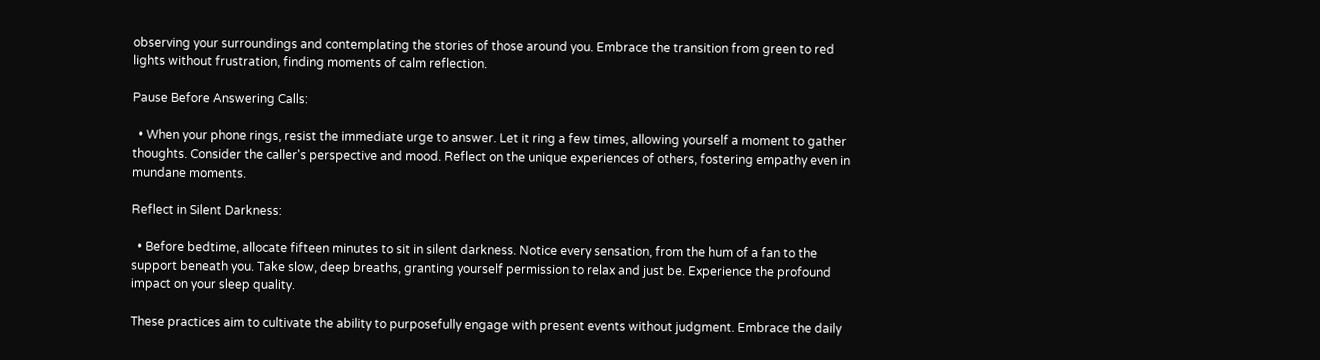observing your surroundings and contemplating the stories of those around you. Embrace the transition from green to red lights without frustration, finding moments of calm reflection.

Pause Before Answering Calls:

  • When your phone rings, resist the immediate urge to answer. Let it ring a few times, allowing yourself a moment to gather thoughts. Consider the caller's perspective and mood. Reflect on the unique experiences of others, fostering empathy even in mundane moments.

Reflect in Silent Darkness:

  • Before bedtime, allocate fifteen minutes to sit in silent darkness. Notice every sensation, from the hum of a fan to the support beneath you. Take slow, deep breaths, granting yourself permission to relax and just be. Experience the profound impact on your sleep quality.

These practices aim to cultivate the ability to purposefully engage with present events without judgment. Embrace the daily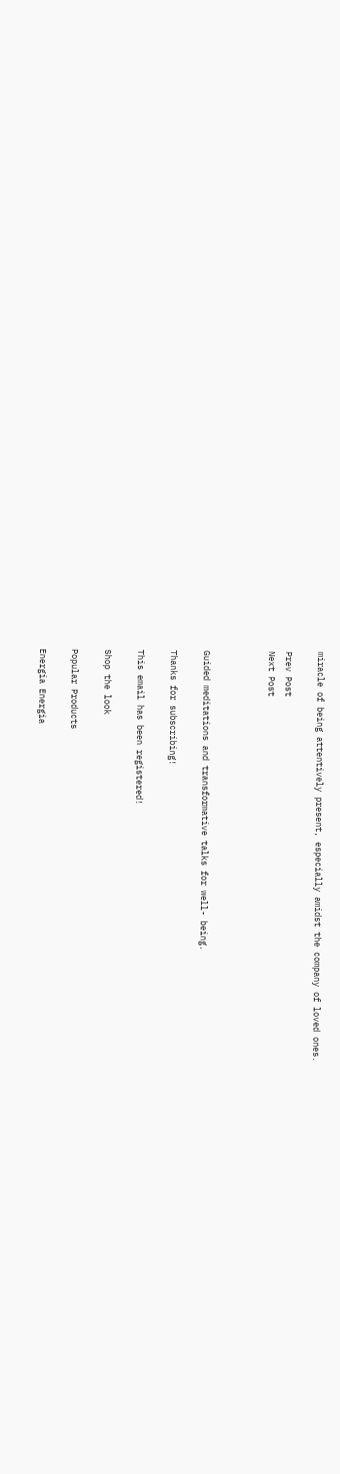miracle of being attentively present, especially amidst the company of loved ones.

Prev Post
Next Post



Guided meditations and transformative talks for well- being.

Thanks for subscribing!

This email has been registered!

Shop the look

Popular Products

Energia Energia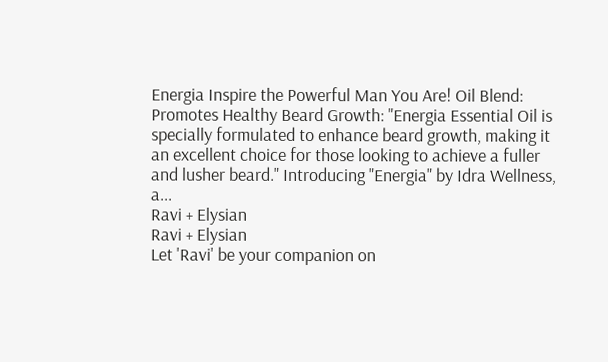Energia Inspire the Powerful Man You Are! Oil Blend:  Promotes Healthy Beard Growth: "Energia Essential Oil is specially formulated to enhance beard growth, making it an excellent choice for those looking to achieve a fuller and lusher beard." Introducing "Energia" by Idra Wellness, a...
Ravi + Elysian
Ravi + Elysian
Let 'Ravi' be your companion on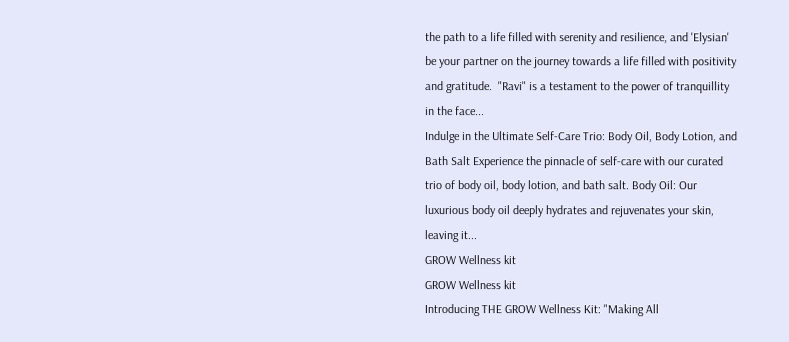the path to a life filled with serenity and resilience, and 'Elysian' be your partner on the journey towards a life filled with positivity and gratitude.  "Ravi" is a testament to the power of tranquillity in the face...
Indulge in the Ultimate Self-Care Trio: Body Oil, Body Lotion, and Bath Salt Experience the pinnacle of self-care with our curated trio of body oil, body lotion, and bath salt. Body Oil: Our luxurious body oil deeply hydrates and rejuvenates your skin, leaving it...
GROW Wellness kit
GROW Wellness kit
Introducing THE GROW Wellness Kit: "Making All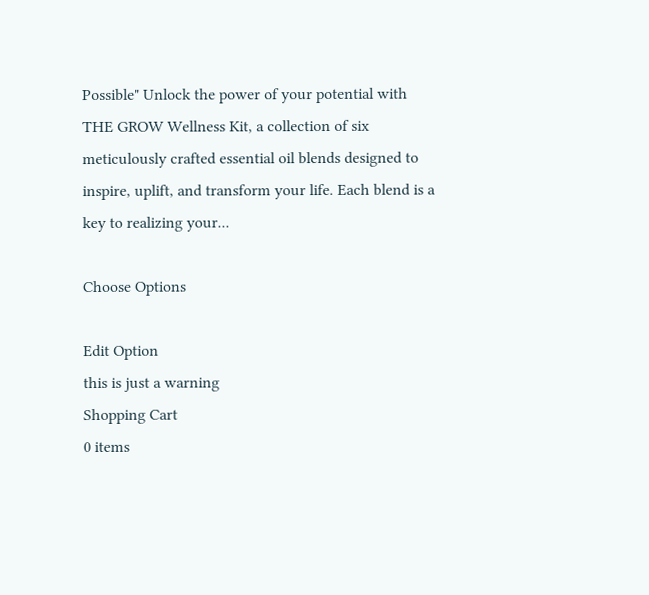Possible" Unlock the power of your potential with THE GROW Wellness Kit, a collection of six meticulously crafted essential oil blends designed to inspire, uplift, and transform your life. Each blend is a key to realizing your...

Choose Options

Edit Option
this is just a warning
Shopping Cart
0 items